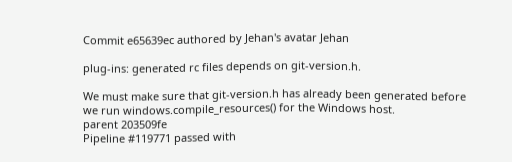Commit e65639ec authored by Jehan's avatar Jehan

plug-ins: generated rc files depends on git-version.h.

We must make sure that git-version.h has already been generated before
we run windows.compile_resources() for the Windows host.
parent 203509fe
Pipeline #119771 passed with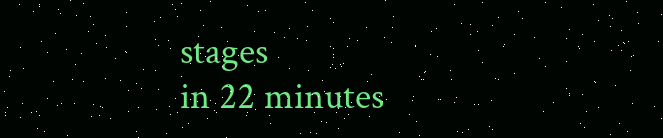stages
in 22 minutes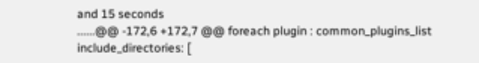and 15 seconds
......@@ -172,6 +172,7 @@ foreach plugin : common_plugins_list
include_directories: [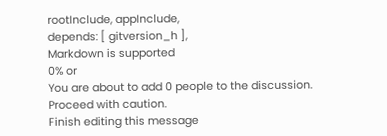rootInclude, appInclude,
depends: [ gitversion_h ],
Markdown is supported
0% or
You are about to add 0 people to the discussion. Proceed with caution.
Finish editing this message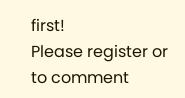first!
Please register or to comment